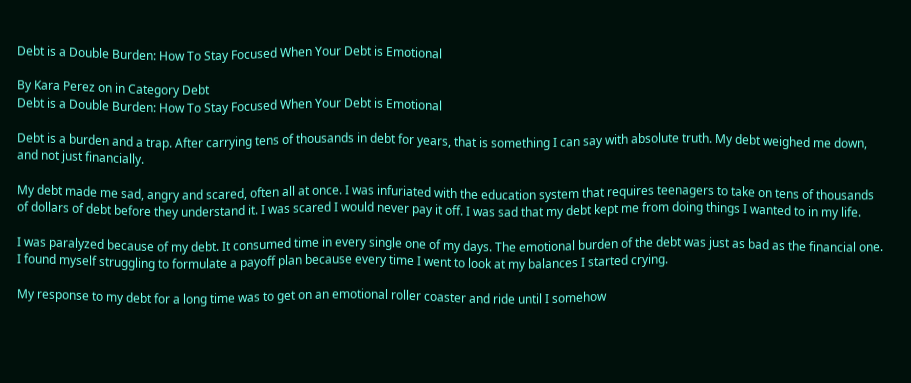Debt is a Double Burden: How To Stay Focused When Your Debt is Emotional

By Kara Perez on in Category Debt
Debt is a Double Burden: How To Stay Focused When Your Debt is Emotional

Debt is a burden and a trap. After carrying tens of thousands in debt for years, that is something I can say with absolute truth. My debt weighed me down, and not just financially.

My debt made me sad, angry and scared, often all at once. I was infuriated with the education system that requires teenagers to take on tens of thousands of dollars of debt before they understand it. I was scared I would never pay it off. I was sad that my debt kept me from doing things I wanted to in my life.

I was paralyzed because of my debt. It consumed time in every single one of my days. The emotional burden of the debt was just as bad as the financial one. I found myself struggling to formulate a payoff plan because every time I went to look at my balances I started crying.

My response to my debt for a long time was to get on an emotional roller coaster and ride until I somehow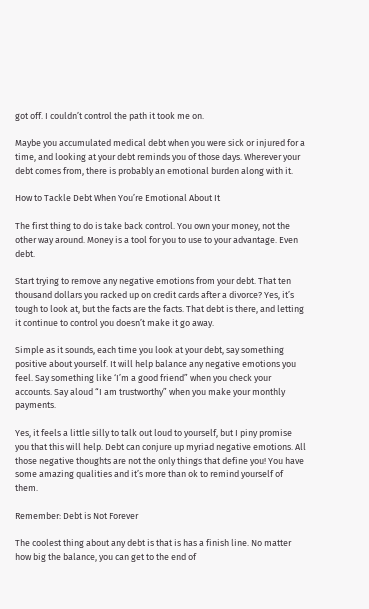got off. I couldn’t control the path it took me on.

Maybe you accumulated medical debt when you were sick or injured for a time, and looking at your debt reminds you of those days. Wherever your debt comes from, there is probably an emotional burden along with it.

How to Tackle Debt When You’re Emotional About It

The first thing to do is take back control. You own your money, not the other way around. Money is a tool for you to use to your advantage. Even debt.

Start trying to remove any negative emotions from your debt. That ten thousand dollars you racked up on credit cards after a divorce? Yes, it’s tough to look at, but the facts are the facts. That debt is there, and letting it continue to control you doesn’t make it go away.

Simple as it sounds, each time you look at your debt, say something positive about yourself. It will help balance any negative emotions you feel. Say something like ‘I’m a good friend” when you check your accounts. Say aloud “I am trustworthy” when you make your monthly payments.

Yes, it feels a little silly to talk out loud to yourself, but I piny promise you that this will help. Debt can conjure up myriad negative emotions. All those negative thoughts are not the only things that define you! You have some amazing qualities and it’s more than ok to remind yourself of them.

Remember: Debt is Not Forever

The coolest thing about any debt is that is has a finish line. No matter how big the balance, you can get to the end of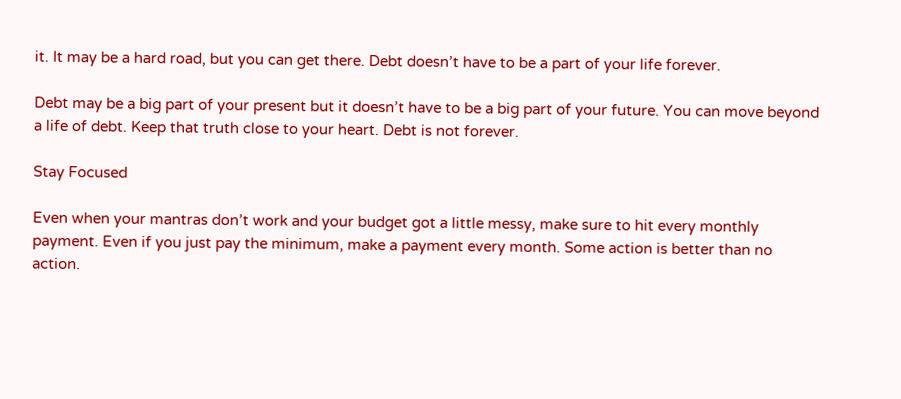it. It may be a hard road, but you can get there. Debt doesn’t have to be a part of your life forever.

Debt may be a big part of your present but it doesn’t have to be a big part of your future. You can move beyond a life of debt. Keep that truth close to your heart. Debt is not forever.

Stay Focused

Even when your mantras don’t work and your budget got a little messy, make sure to hit every monthly payment. Even if you just pay the minimum, make a payment every month. Some action is better than no action.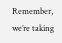Remember, we’re taking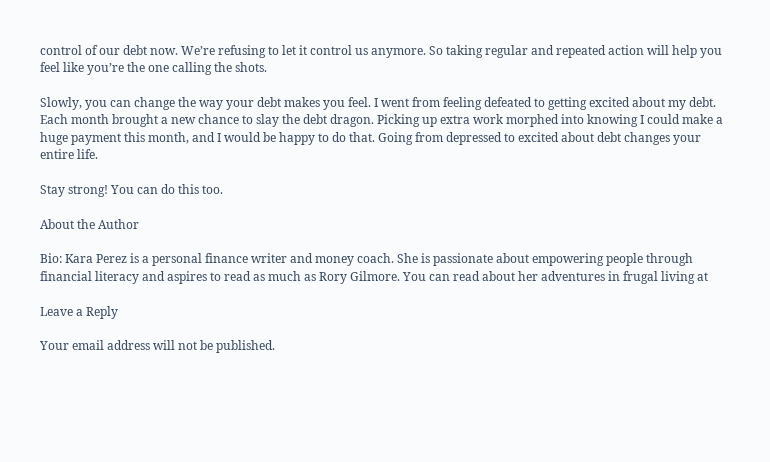control of our debt now. We’re refusing to let it control us anymore. So taking regular and repeated action will help you feel like you’re the one calling the shots.

Slowly, you can change the way your debt makes you feel. I went from feeling defeated to getting excited about my debt. Each month brought a new chance to slay the debt dragon. Picking up extra work morphed into knowing I could make a huge payment this month, and I would be happy to do that. Going from depressed to excited about debt changes your entire life.

Stay strong! You can do this too.

About the Author

Bio: Kara Perez is a personal finance writer and money coach. She is passionate about empowering people through financial literacy and aspires to read as much as Rory Gilmore. You can read about her adventures in frugal living at

Leave a Reply

Your email address will not be published.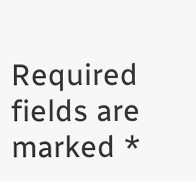Required fields are marked *